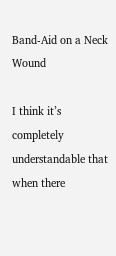Band-Aid on a Neck Wound

I think it’s completely understandable that when there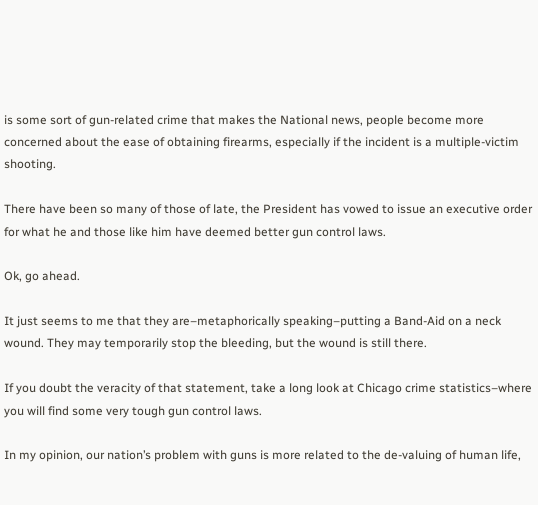is some sort of gun-related crime that makes the National news, people become more concerned about the ease of obtaining firearms, especially if the incident is a multiple-victim shooting.

There have been so many of those of late, the President has vowed to issue an executive order for what he and those like him have deemed better gun control laws.

Ok, go ahead.

It just seems to me that they are–metaphorically speaking–putting a Band-Aid on a neck wound. They may temporarily stop the bleeding, but the wound is still there.

If you doubt the veracity of that statement, take a long look at Chicago crime statistics–where you will find some very tough gun control laws.

In my opinion, our nation’s problem with guns is more related to the de-valuing of human life,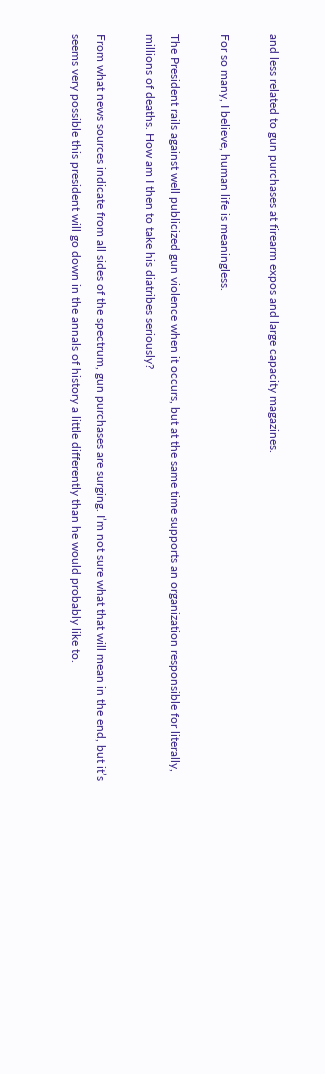and less related to gun purchases at firearm expos and large capacity magazines.

For so many, I believe, human life is meaningless.

The President rails against well publicized gun violence when it occurs, but at the same time supports an organization responsible for literally, millions of deaths. How am I then to take his diatribes seriously?

From what news sources indicate from all sides of the spectrum, gun purchases are surging. I’m not sure what that will mean in the end, but it’s seems very possible this president will go down in the annals of history a little differently than he would probably like to.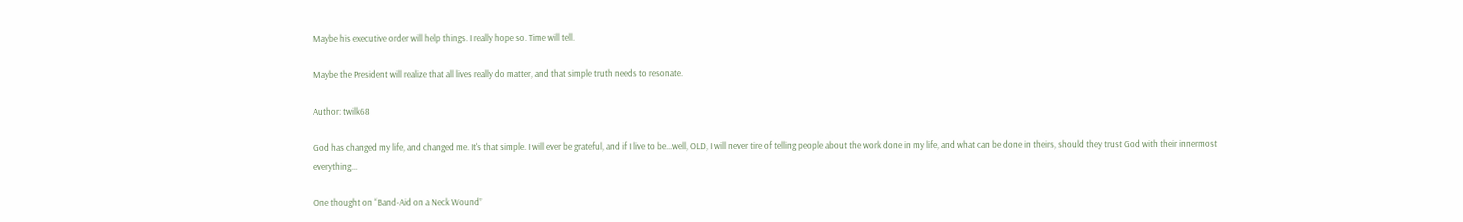Maybe his executive order will help things. I really hope so. Time will tell.

Maybe the President will realize that all lives really do matter, and that simple truth needs to resonate.

Author: twilk68

God has changed my life, and changed me. It's that simple. I will ever be grateful, and if I live to be...well, OLD, I will never tire of telling people about the work done in my life, and what can be done in theirs, should they trust God with their innermost everything...

One thought on “Band-Aid on a Neck Wound”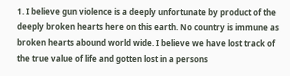1. I believe gun violence is a deeply unfortunate by product of the deeply broken hearts here on this earth. No country is immune as broken hearts abound world wide. I believe we have lost track of the true value of life and gotten lost in a persons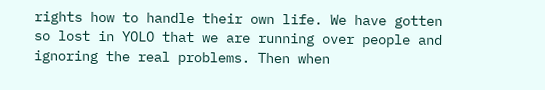rights how to handle their own life. We have gotten so lost in YOLO that we are running over people and ignoring the real problems. Then when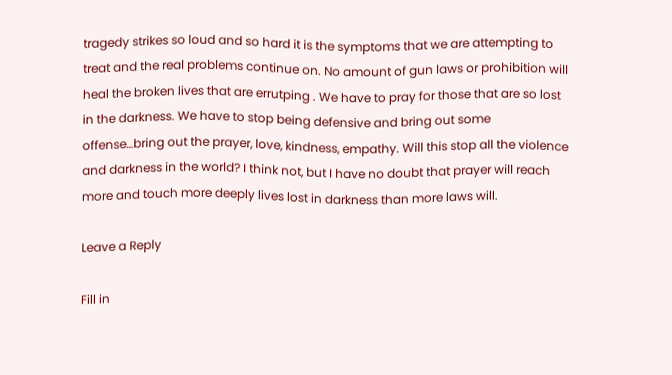tragedy strikes so loud and so hard it is the symptoms that we are attempting to treat and the real problems continue on. No amount of gun laws or prohibition will heal the broken lives that are errutping . We have to pray for those that are so lost in the darkness. We have to stop being defensive and bring out some offense…bring out the prayer, love, kindness, empathy. Will this stop all the violence and darkness in the world? I think not, but I have no doubt that prayer will reach more and touch more deeply lives lost in darkness than more laws will.

Leave a Reply

Fill in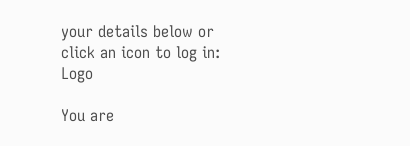your details below or click an icon to log in: Logo

You are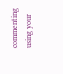commenting using your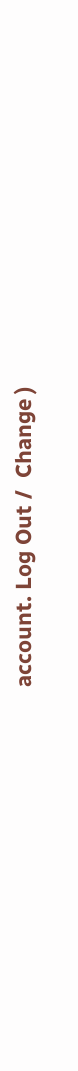account. Log Out /  Change )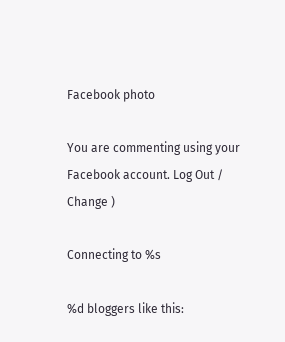Facebook photo

You are commenting using your Facebook account. Log Out /  Change )

Connecting to %s

%d bloggers like this: